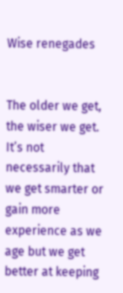Wise renegades


The older we get, the wiser we get. It’s not necessarily that we get smarter or gain more experience as we age but we get better at keeping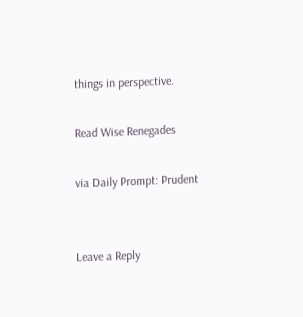things in perspective.

Read Wise Renegades

via Daily Prompt: Prudent


Leave a Reply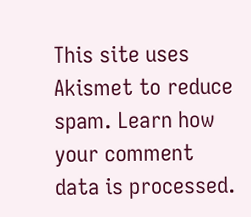This site uses Akismet to reduce spam. Learn how your comment data is processed.